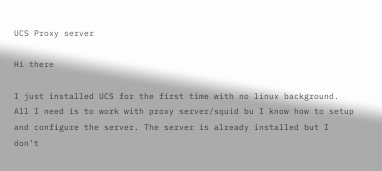UCS Proxy server

Hi there

I just installed UCS for the first time with no linux background. All I need is to work with proxy server/squid bu I know how to setup and configure the server. The server is already installed but I don’t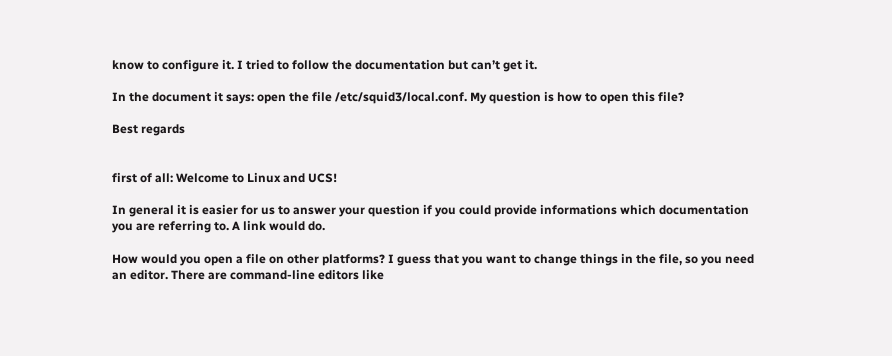know to configure it. I tried to follow the documentation but can’t get it.

In the document it says: open the file /etc/squid3/local.conf. My question is how to open this file?

Best regards


first of all: Welcome to Linux and UCS!

In general it is easier for us to answer your question if you could provide informations which documentation you are referring to. A link would do.

How would you open a file on other platforms? I guess that you want to change things in the file, so you need an editor. There are command-line editors like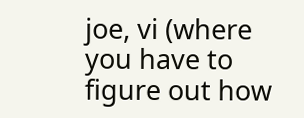joe, vi (where you have to figure out how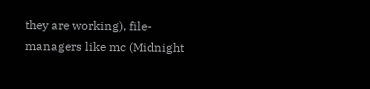they are working), file-managers like mc (Midnight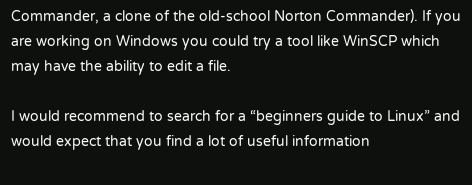Commander, a clone of the old-school Norton Commander). If you are working on Windows you could try a tool like WinSCP which may have the ability to edit a file.

I would recommend to search for a “beginners guide to Linux” and would expect that you find a lot of useful information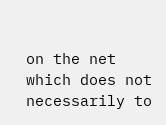on the net which does not necessarily to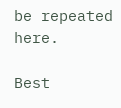be repeated here.

Best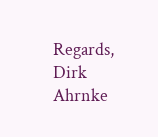Regards,
Dirk Ahrnke